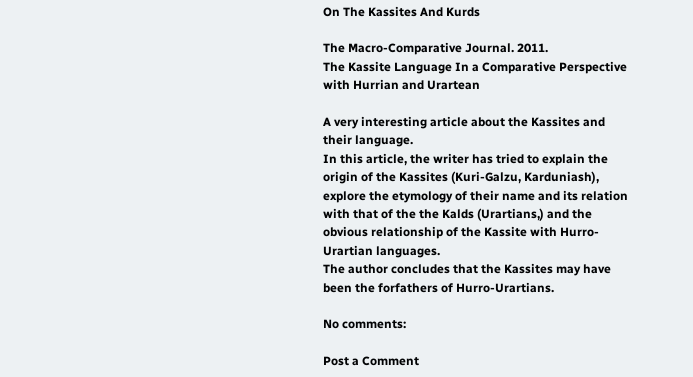On The Kassites And Kurds

The Macro-Comparative Journal. 2011.
The Kassite Language In a Comparative Perspective with Hurrian and Urartean

A very interesting article about the Kassites and their language.
In this article, the writer has tried to explain the origin of the Kassites (Kuri-Galzu, Karduniash), explore the etymology of their name and its relation with that of the the Kalds (Urartians,) and the obvious relationship of the Kassite with Hurro-Urartian languages.
The author concludes that the Kassites may have been the forfathers of Hurro-Urartians.

No comments:

Post a Comment